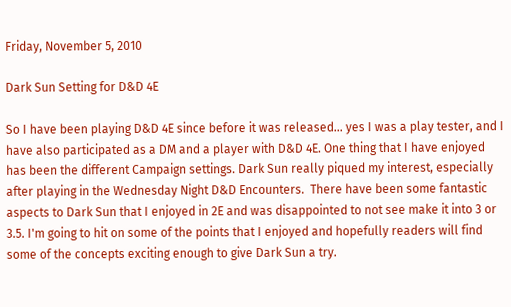Friday, November 5, 2010

Dark Sun Setting for D&D 4E

So I have been playing D&D 4E since before it was released... yes I was a play tester, and I have also participated as a DM and a player with D&D 4E. One thing that I have enjoyed has been the different Campaign settings. Dark Sun really piqued my interest, especially after playing in the Wednesday Night D&D Encounters.  There have been some fantastic aspects to Dark Sun that I enjoyed in 2E and was disappointed to not see make it into 3 or 3.5. I'm going to hit on some of the points that I enjoyed and hopefully readers will find some of the concepts exciting enough to give Dark Sun a try.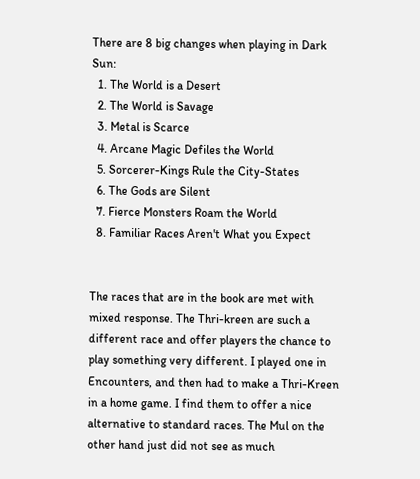There are 8 big changes when playing in Dark Sun:
  1. The World is a Desert
  2. The World is Savage
  3. Metal is Scarce
  4. Arcane Magic Defiles the World
  5. Sorcerer-Kings Rule the City-States
  6. The Gods are Silent
  7. Fierce Monsters Roam the World
  8. Familiar Races Aren't What you Expect


The races that are in the book are met with mixed response. The Thri-kreen are such a different race and offer players the chance to play something very different. I played one in Encounters, and then had to make a Thri-Kreen in a home game. I find them to offer a nice alternative to standard races. The Mul on the other hand just did not see as much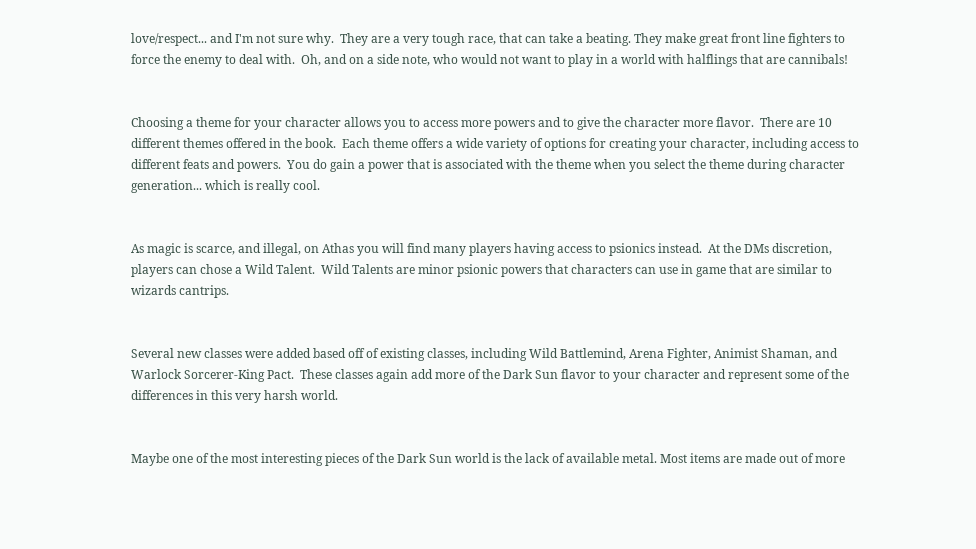love/respect... and I'm not sure why.  They are a very tough race, that can take a beating. They make great front line fighters to force the enemy to deal with.  Oh, and on a side note, who would not want to play in a world with halflings that are cannibals!


Choosing a theme for your character allows you to access more powers and to give the character more flavor.  There are 10 different themes offered in the book.  Each theme offers a wide variety of options for creating your character, including access to different feats and powers.  You do gain a power that is associated with the theme when you select the theme during character generation... which is really cool.


As magic is scarce, and illegal, on Athas you will find many players having access to psionics instead.  At the DMs discretion, players can chose a Wild Talent.  Wild Talents are minor psionic powers that characters can use in game that are similar to wizards cantrips.


Several new classes were added based off of existing classes, including Wild Battlemind, Arena Fighter, Animist Shaman, and Warlock Sorcerer-King Pact.  These classes again add more of the Dark Sun flavor to your character and represent some of the differences in this very harsh world.


Maybe one of the most interesting pieces of the Dark Sun world is the lack of available metal. Most items are made out of more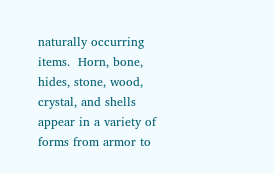naturally occurring items.  Horn, bone, hides, stone, wood, crystal, and shells appear in a variety of forms from armor to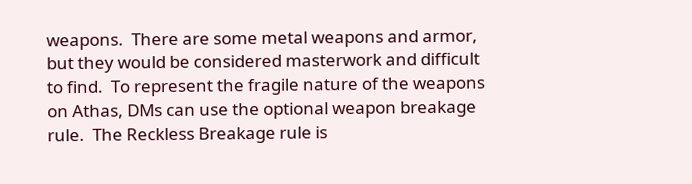weapons.  There are some metal weapons and armor, but they would be considered masterwork and difficult to find.  To represent the fragile nature of the weapons on Athas, DMs can use the optional weapon breakage rule.  The Reckless Breakage rule is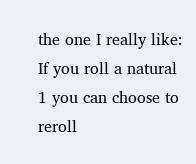the one I really like: If you roll a natural 1 you can choose to reroll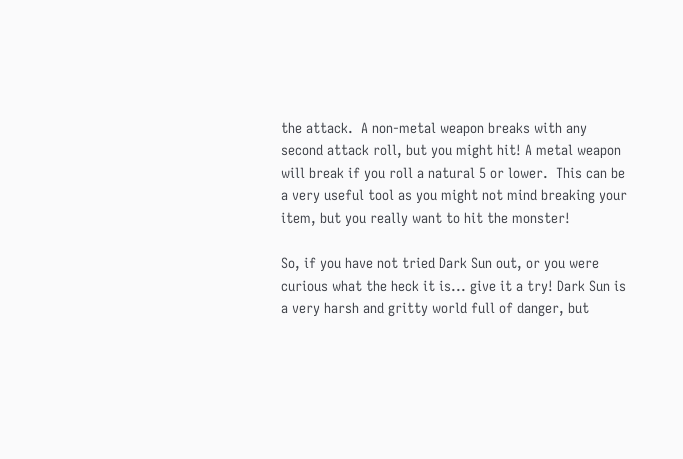the attack.  A non-metal weapon breaks with any second attack roll, but you might hit! A metal weapon will break if you roll a natural 5 or lower.  This can be a very useful tool as you might not mind breaking your item, but you really want to hit the monster!

So, if you have not tried Dark Sun out, or you were curious what the heck it is... give it a try! Dark Sun is a very harsh and gritty world full of danger, but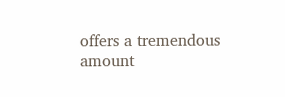offers a tremendous amount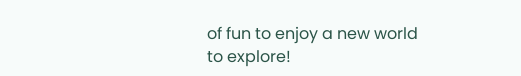of fun to enjoy a new world to explore!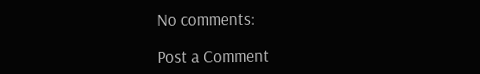No comments:

Post a Comment